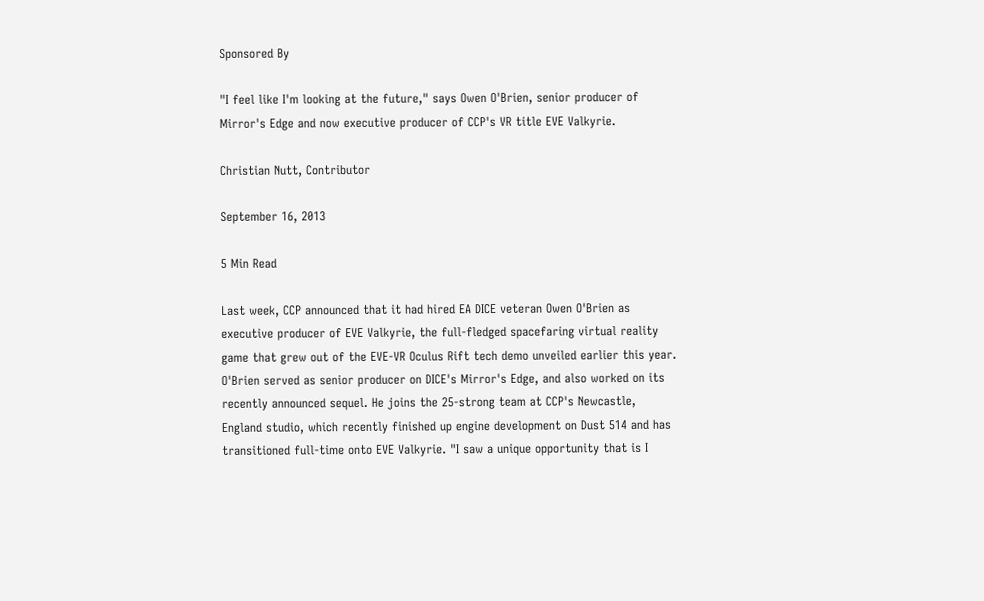Sponsored By

"I feel like I'm looking at the future," says Owen O'Brien, senior producer of Mirror's Edge and now executive producer of CCP's VR title EVE Valkyrie.

Christian Nutt, Contributor

September 16, 2013

5 Min Read

Last week, CCP announced that it had hired EA DICE veteran Owen O'Brien as executive producer of EVE Valkyrie, the full-fledged spacefaring virtual reality game that grew out of the EVE-VR Oculus Rift tech demo unveiled earlier this year. O'Brien served as senior producer on DICE's Mirror's Edge, and also worked on its recently announced sequel. He joins the 25-strong team at CCP's Newcastle, England studio, which recently finished up engine development on Dust 514 and has transitioned full-time onto EVE Valkyrie. "I saw a unique opportunity that is I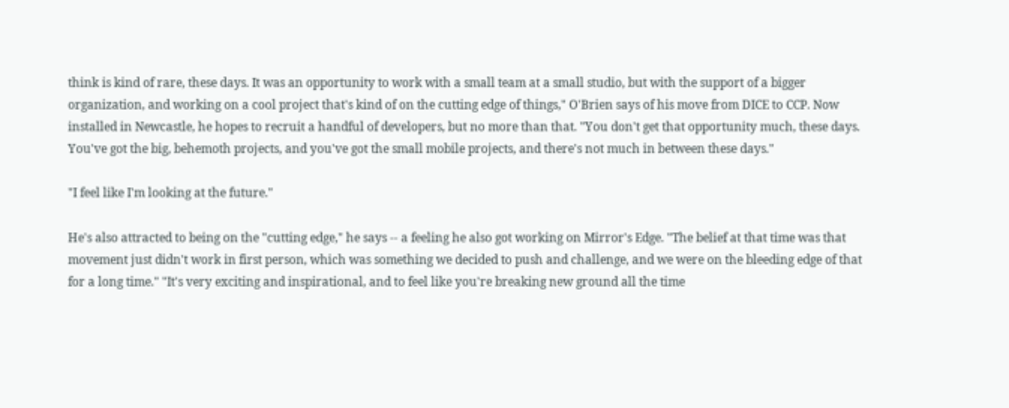think is kind of rare, these days. It was an opportunity to work with a small team at a small studio, but with the support of a bigger organization, and working on a cool project that's kind of on the cutting edge of things," O'Brien says of his move from DICE to CCP. Now installed in Newcastle, he hopes to recruit a handful of developers, but no more than that. "You don't get that opportunity much, these days. You've got the big, behemoth projects, and you've got the small mobile projects, and there's not much in between these days."

"I feel like I'm looking at the future."

He's also attracted to being on the "cutting edge," he says -- a feeling he also got working on Mirror's Edge. "The belief at that time was that movement just didn't work in first person, which was something we decided to push and challenge, and we were on the bleeding edge of that for a long time." "It's very exciting and inspirational, and to feel like you're breaking new ground all the time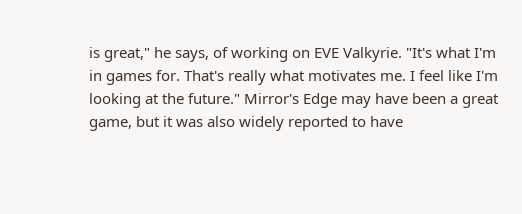is great," he says, of working on EVE Valkyrie. "It's what I'm in games for. That's really what motivates me. I feel like I'm looking at the future." Mirror's Edge may have been a great game, but it was also widely reported to have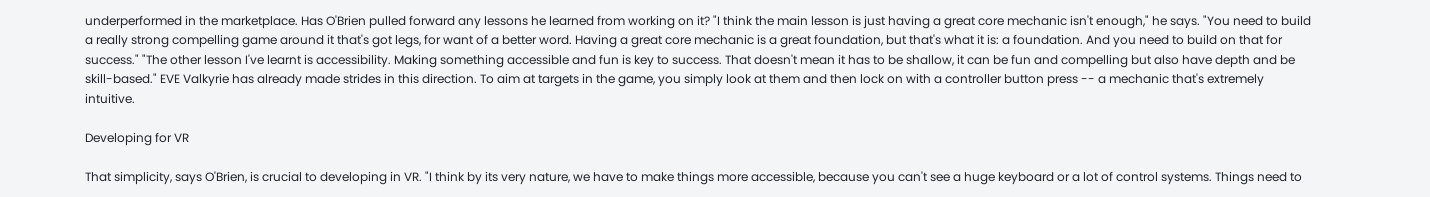underperformed in the marketplace. Has O'Brien pulled forward any lessons he learned from working on it? "I think the main lesson is just having a great core mechanic isn't enough," he says. "You need to build a really strong compelling game around it that's got legs, for want of a better word. Having a great core mechanic is a great foundation, but that's what it is: a foundation. And you need to build on that for success." "The other lesson I've learnt is accessibility. Making something accessible and fun is key to success. That doesn't mean it has to be shallow, it can be fun and compelling but also have depth and be skill-based." EVE Valkyrie has already made strides in this direction. To aim at targets in the game, you simply look at them and then lock on with a controller button press -- a mechanic that's extremely intuitive.

Developing for VR

That simplicity, says O'Brien, is crucial to developing in VR. "I think by its very nature, we have to make things more accessible, because you can't see a huge keyboard or a lot of control systems. Things need to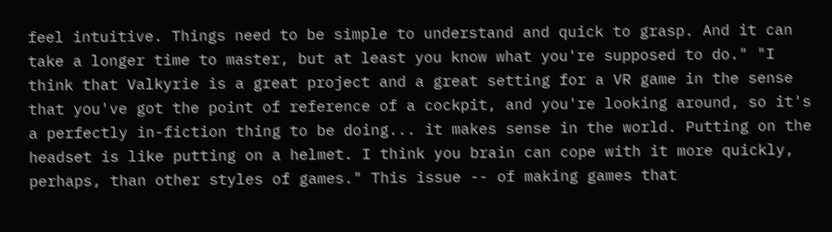feel intuitive. Things need to be simple to understand and quick to grasp. And it can take a longer time to master, but at least you know what you're supposed to do." "I think that Valkyrie is a great project and a great setting for a VR game in the sense that you've got the point of reference of a cockpit, and you're looking around, so it's a perfectly in-fiction thing to be doing... it makes sense in the world. Putting on the headset is like putting on a helmet. I think you brain can cope with it more quickly, perhaps, than other styles of games." This issue -- of making games that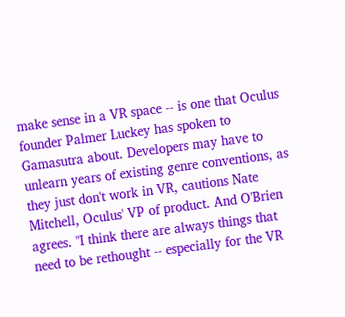make sense in a VR space -- is one that Oculus founder Palmer Luckey has spoken to Gamasutra about. Developers may have to unlearn years of existing genre conventions, as they just don't work in VR, cautions Nate Mitchell, Oculus' VP of product. And O'Brien agrees. "I think there are always things that need to be rethought -- especially for the VR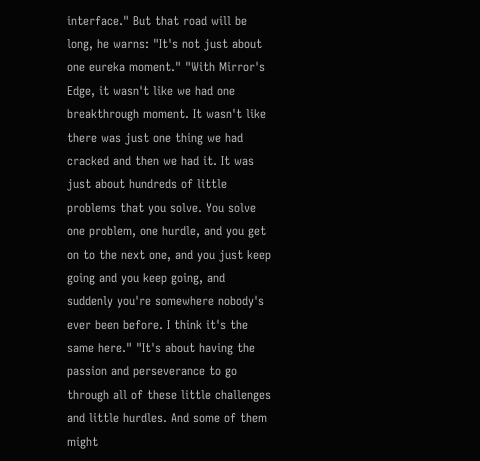interface." But that road will be long, he warns: "It's not just about one eureka moment." "With Mirror's Edge, it wasn't like we had one breakthrough moment. It wasn't like there was just one thing we had cracked and then we had it. It was just about hundreds of little problems that you solve. You solve one problem, one hurdle, and you get on to the next one, and you just keep going and you keep going, and suddenly you're somewhere nobody's ever been before. I think it's the same here." "It's about having the passion and perseverance to go through all of these little challenges and little hurdles. And some of them might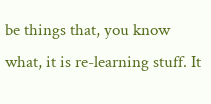be things that, you know what, it is re-learning stuff. It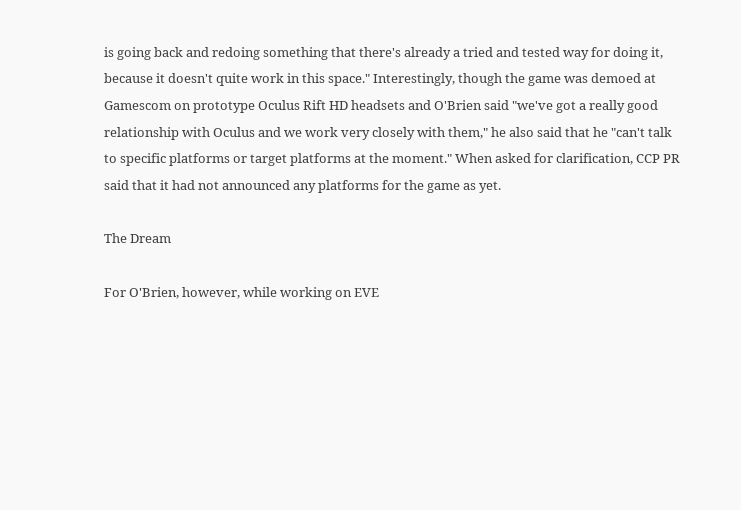is going back and redoing something that there's already a tried and tested way for doing it, because it doesn't quite work in this space." Interestingly, though the game was demoed at Gamescom on prototype Oculus Rift HD headsets and O'Brien said "we've got a really good relationship with Oculus and we work very closely with them," he also said that he "can't talk to specific platforms or target platforms at the moment." When asked for clarification, CCP PR said that it had not announced any platforms for the game as yet.

The Dream

For O'Brien, however, while working on EVE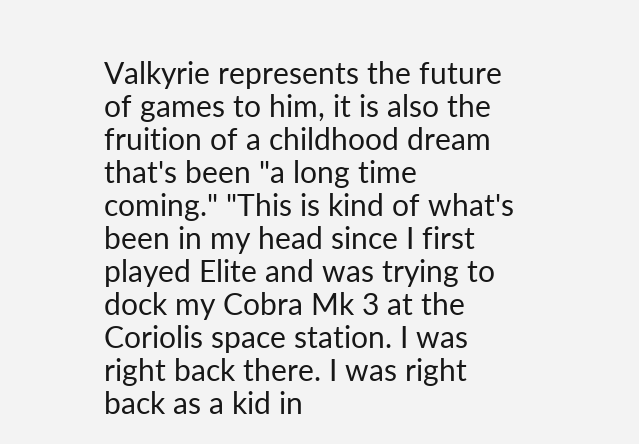Valkyrie represents the future of games to him, it is also the fruition of a childhood dream that's been "a long time coming." "This is kind of what's been in my head since I first played Elite and was trying to dock my Cobra Mk 3 at the Coriolis space station. I was right back there. I was right back as a kid in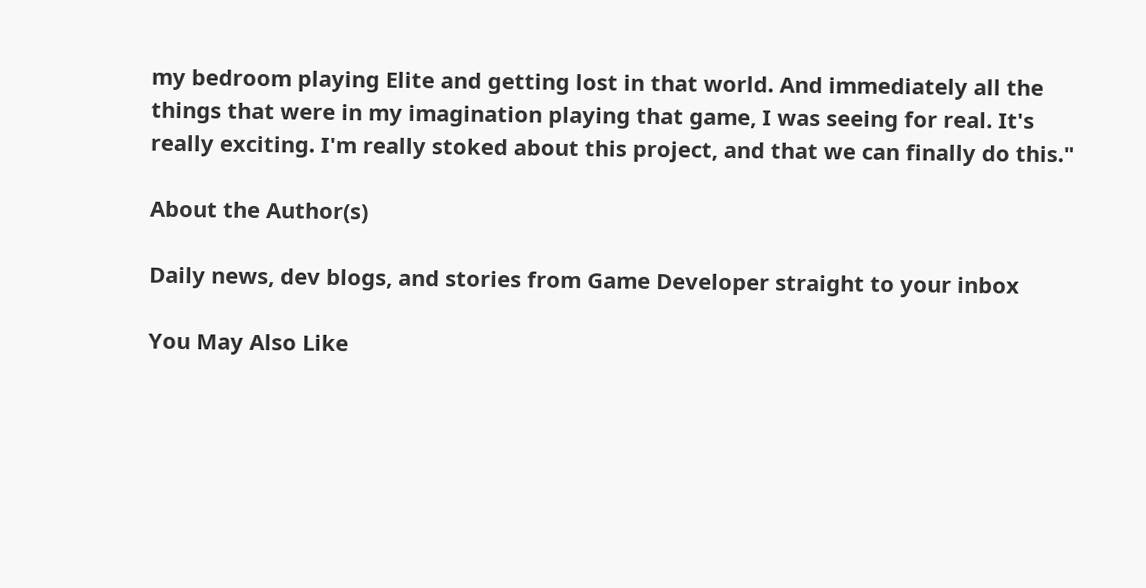my bedroom playing Elite and getting lost in that world. And immediately all the things that were in my imagination playing that game, I was seeing for real. It's really exciting. I'm really stoked about this project, and that we can finally do this."

About the Author(s)

Daily news, dev blogs, and stories from Game Developer straight to your inbox

You May Also Like